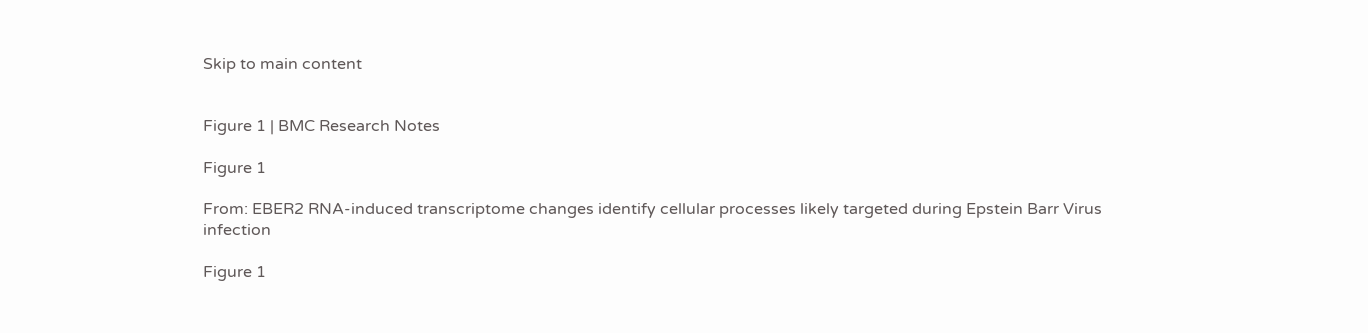Skip to main content


Figure 1 | BMC Research Notes

Figure 1

From: EBER2 RNA-induced transcriptome changes identify cellular processes likely targeted during Epstein Barr Virus infection

Figure 1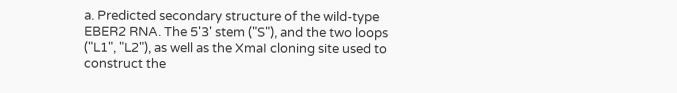a. Predicted secondary structure of the wild-type EBER2 RNA. The 5'3' stem ("S"), and the two loops ("L1", "L2"), as well as the XmaI cloning site used to construct the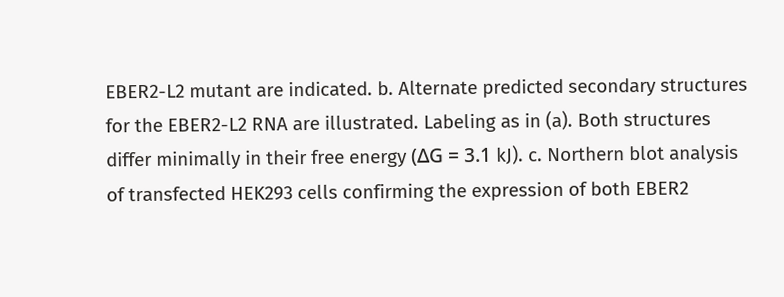EBER2-L2 mutant are indicated. b. Alternate predicted secondary structures for the EBER2-L2 RNA are illustrated. Labeling as in (a). Both structures differ minimally in their free energy (ΔG = 3.1 kJ). c. Northern blot analysis of transfected HEK293 cells confirming the expression of both EBER2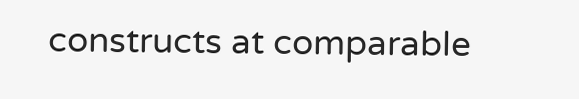constructs at comparable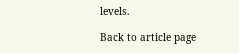levels.

Back to article page